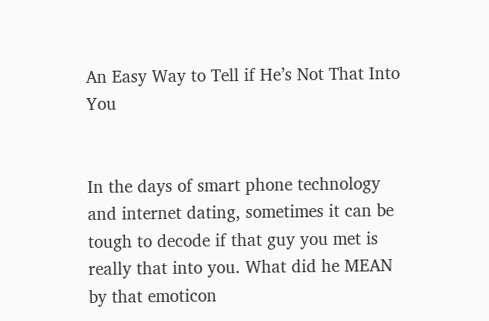An Easy Way to Tell if He’s Not That Into You


In the days of smart phone technology and internet dating, sometimes it can be tough to decode if that guy you met is really that into you. What did he MEAN by that emoticon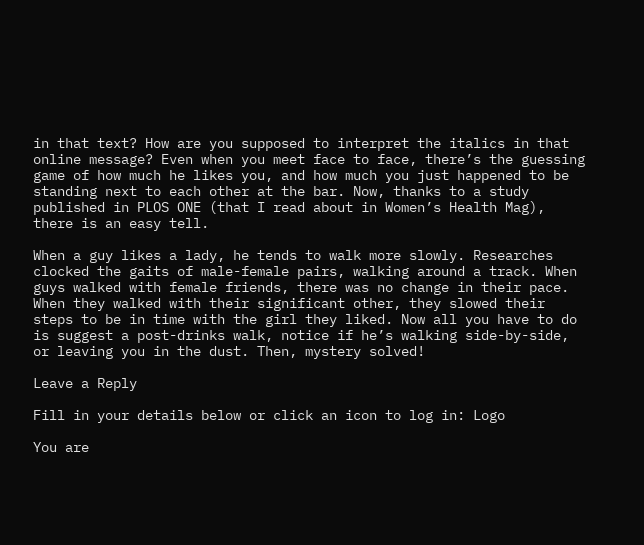in that text? How are you supposed to interpret the italics in that online message? Even when you meet face to face, there’s the guessing game of how much he likes you, and how much you just happened to be standing next to each other at the bar. Now, thanks to a study published in PLOS ONE (that I read about in Women’s Health Mag), there is an easy tell.

When a guy likes a lady, he tends to walk more slowly. Researches clocked the gaits of male-female pairs, walking around a track. When guys walked with female friends, there was no change in their pace. When they walked with their significant other, they slowed their steps to be in time with the girl they liked. Now all you have to do is suggest a post-drinks walk, notice if he’s walking side-by-side, or leaving you in the dust. Then, mystery solved!

Leave a Reply

Fill in your details below or click an icon to log in: Logo

You are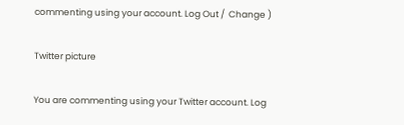commenting using your account. Log Out /  Change )

Twitter picture

You are commenting using your Twitter account. Log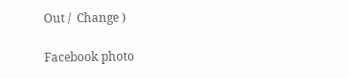Out /  Change )

Facebook photo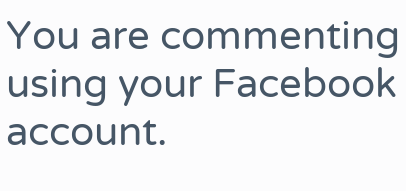You are commenting using your Facebook account.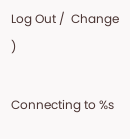Log Out /  Change )

Connecting to %s